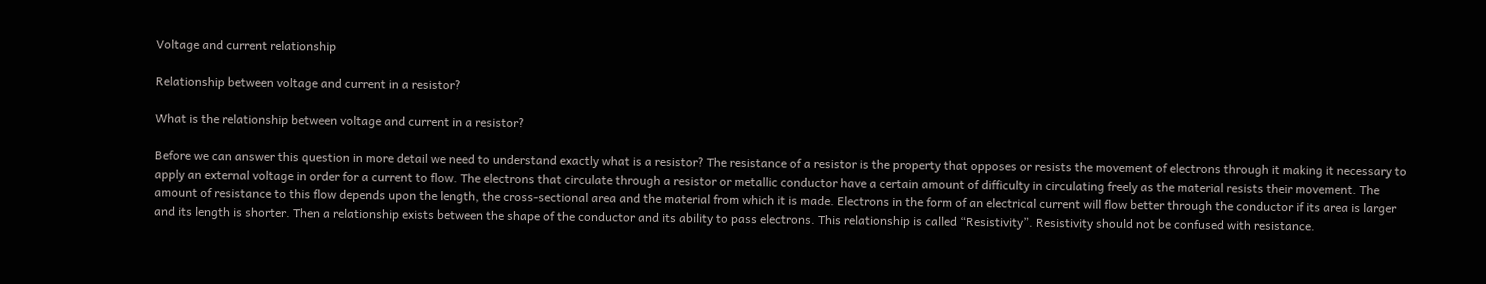Voltage and current relationship

Relationship between voltage and current in a resistor?

What is the relationship between voltage and current in a resistor?

Before we can answer this question in more detail we need to understand exactly what is a resistor? The resistance of a resistor is the property that opposes or resists the movement of electrons through it making it necessary to apply an external voltage in order for a current to flow. The electrons that circulate through a resistor or metallic conductor have a certain amount of difficulty in circulating freely as the material resists their movement. The amount of resistance to this flow depends upon the length, the cross-sectional area and the material from which it is made. Electrons in the form of an electrical current will flow better through the conductor if its area is larger and its length is shorter. Then a relationship exists between the shape of the conductor and its ability to pass electrons. This relationship is called “Resistivity”. Resistivity should not be confused with resistance.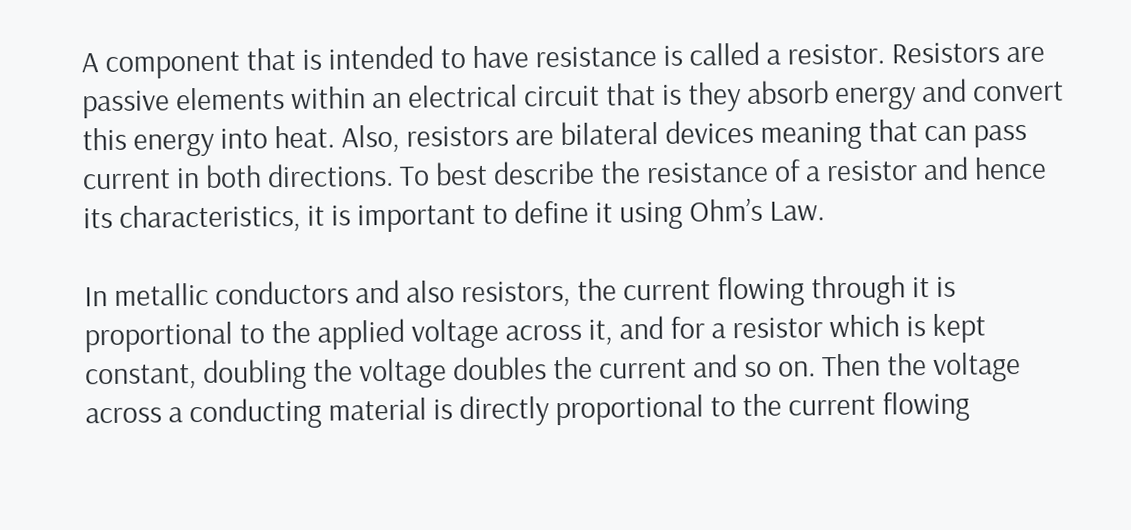A component that is intended to have resistance is called a resistor. Resistors are passive elements within an electrical circuit that is they absorb energy and convert this energy into heat. Also, resistors are bilateral devices meaning that can pass current in both directions. To best describe the resistance of a resistor and hence its characteristics, it is important to define it using Ohm’s Law.

In metallic conductors and also resistors, the current flowing through it is proportional to the applied voltage across it, and for a resistor which is kept constant, doubling the voltage doubles the current and so on. Then the voltage across a conducting material is directly proportional to the current flowing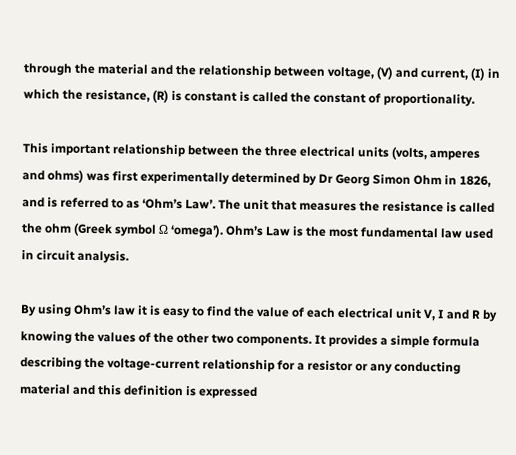through the material and the relationship between voltage, (V) and current, (I) in which the resistance, (R) is constant is called the constant of proportionality.

This important relationship between the three electrical units (volts, amperes and ohms) was first experimentally determined by Dr Georg Simon Ohm in 1826, and is referred to as ‘Ohm’s Law’. The unit that measures the resistance is called the ohm (Greek symbol Ω ‘omega’). Ohm’s Law is the most fundamental law used in circuit analysis.

By using Ohm’s law it is easy to find the value of each electrical unit V, I and R by knowing the values of the other two components. It provides a simple formula describing the voltage-current relationship for a resistor or any conducting material and this definition is expressed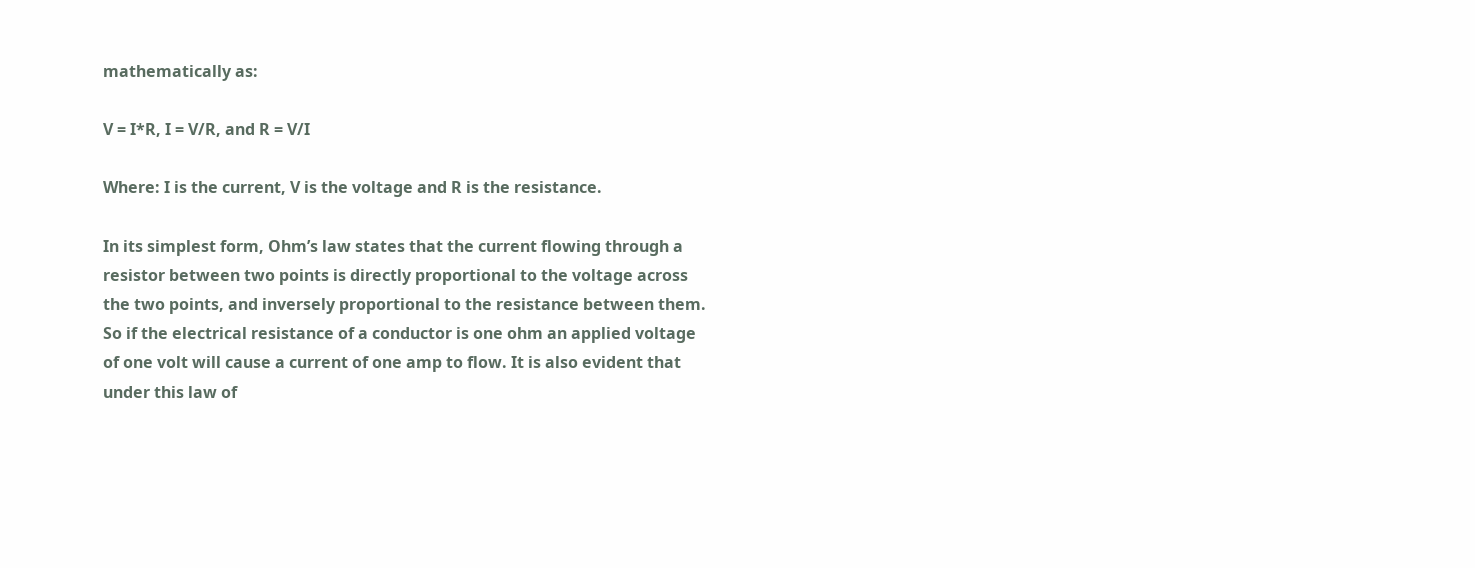mathematically as:

V = I*R, I = V/R, and R = V/I

Where: I is the current, V is the voltage and R is the resistance.

In its simplest form, Ohm’s law states that the current flowing through a resistor between two points is directly proportional to the voltage across the two points, and inversely proportional to the resistance between them. So if the electrical resistance of a conductor is one ohm an applied voltage of one volt will cause a current of one amp to flow. It is also evident that under this law of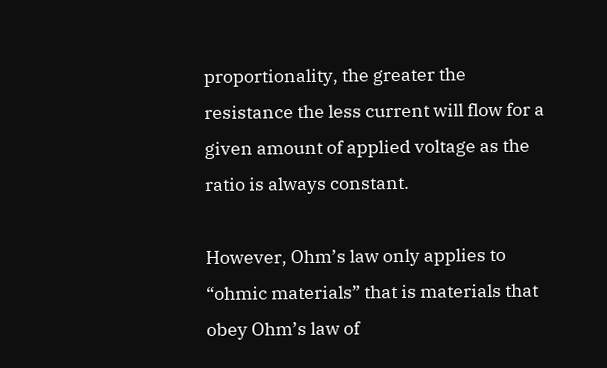proportionality, the greater the resistance the less current will flow for a given amount of applied voltage as the ratio is always constant.

However, Ohm’s law only applies to “ohmic materials” that is materials that obey Ohm’s law of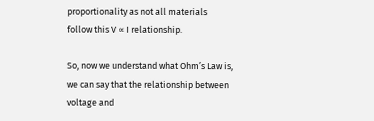proportionality as not all materials follow this V ∝ I relationship.

So, now we understand what Ohm’s Law is, we can say that the relationship between voltage and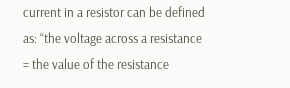current in a resistor can be defined as: “the voltage across a resistance = the value of the resistance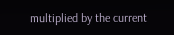multiplied by the current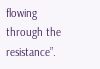flowing through the resistance”.